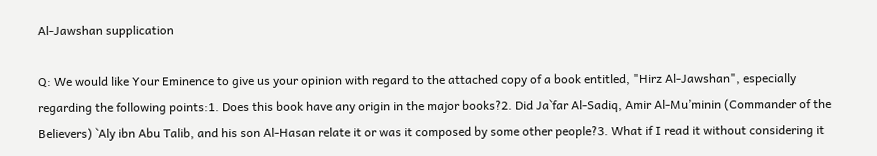Al-Jawshan supplication

Q: We would like Your Eminence to give us your opinion with regard to the attached copy of a book entitled, "Hirz Al-Jawshan", especially regarding the following points:1. Does this book have any origin in the major books?2. Did Ja`far Al-Sadiq, Amir Al-Mu’minin (Commander of the Believers) `Aly ibn Abu Talib, and his son Al-Hasan relate it or was it composed by some other people?3. What if I read it without considering it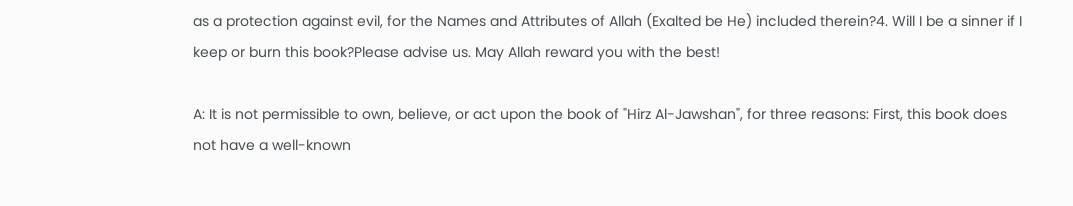as a protection against evil, for the Names and Attributes of Allah (Exalted be He) included therein?4. Will I be a sinner if I keep or burn this book?Please advise us. May Allah reward you with the best!

A: It is not permissible to own, believe, or act upon the book of "Hirz Al-Jawshan", for three reasons: First, this book does not have a well-known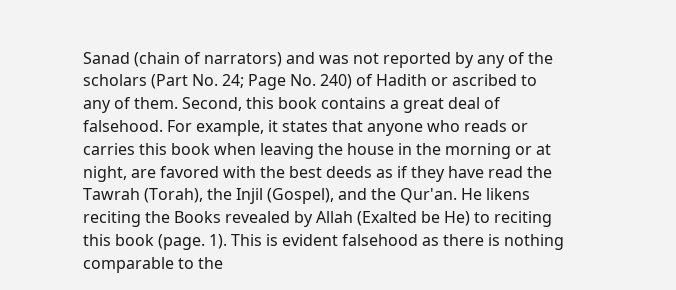Sanad (chain of narrators) and was not reported by any of the scholars (Part No. 24; Page No. 240) of Hadith or ascribed to any of them. Second, this book contains a great deal of falsehood. For example, it states that anyone who reads or carries this book when leaving the house in the morning or at night, are favored with the best deeds as if they have read the Tawrah (Torah), the Injil (Gospel), and the Qur'an. He likens reciting the Books revealed by Allah (Exalted be He) to reciting this book (page. 1). This is evident falsehood as there is nothing comparable to the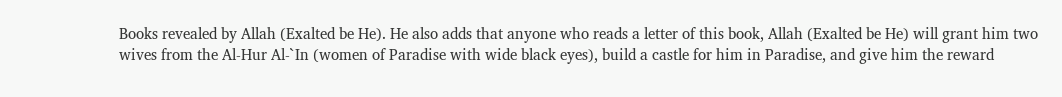Books revealed by Allah (Exalted be He). He also adds that anyone who reads a letter of this book, Allah (Exalted be He) will grant him two wives from the Al-Hur Al-`In (women of Paradise with wide black eyes), build a castle for him in Paradise, and give him the reward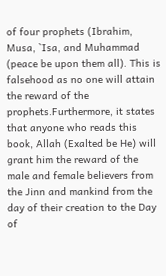of four prophets (Ibrahim, Musa, `Isa, and Muhammad (peace be upon them all). This is falsehood as no one will attain the reward of the prophets.Furthermore, it states that anyone who reads this book, Allah (Exalted be He) will grant him the reward of the male and female believers from the Jinn and mankind from the day of their creation to the Day of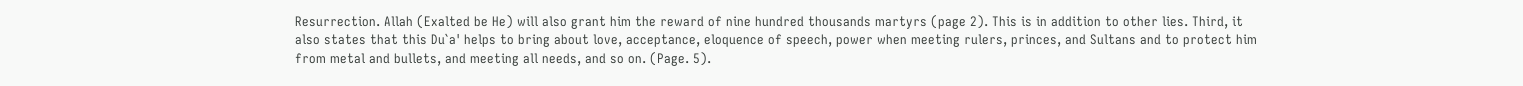Resurrection. Allah (Exalted be He) will also grant him the reward of nine hundred thousands martyrs (page 2). This is in addition to other lies. Third, it also states that this Du`a' helps to bring about love, acceptance, eloquence of speech, power when meeting rulers, princes, and Sultans and to protect him from metal and bullets, and meeting all needs, and so on. (Page. 5).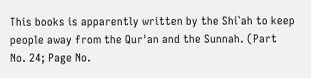This books is apparently written by the Shi`ah to keep people away from the Qur'an and the Sunnah. (Part No. 24; Page No.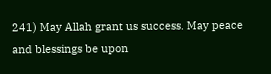241) May Allah grant us success. May peace and blessings be upon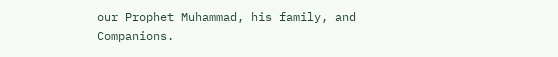our Prophet Muhammad, his family, and Companions.